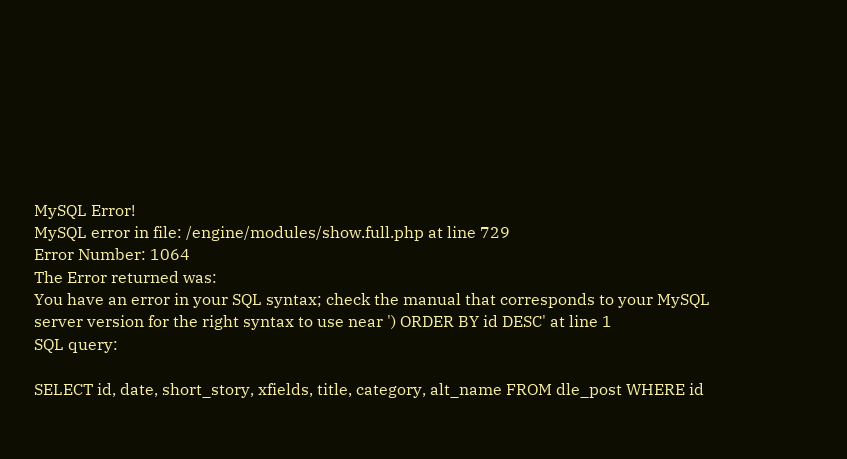MySQL Error!
MySQL error in file: /engine/modules/show.full.php at line 729
Error Number: 1064
The Error returned was:
You have an error in your SQL syntax; check the manual that corresponds to your MySQL server version for the right syntax to use near ') ORDER BY id DESC' at line 1
SQL query:

SELECT id, date, short_story, xfields, title, category, alt_name FROM dle_post WHERE id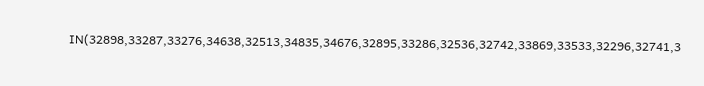IN(32898,33287,33276,34638,32513,34835,34676,32895,33286,32536,32742,33869,33533,32296,32741,3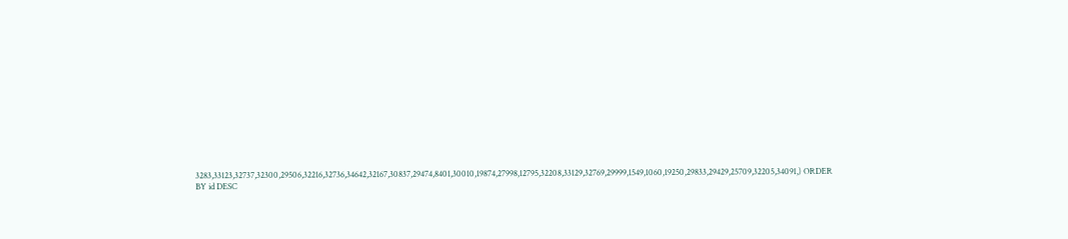3283,33123,32737,32300,29506,32216,32736,34642,32167,30837,29474,8401,30010,19874,27998,12795,32208,33129,32769,29999,1549,1060,19250,29833,29429,25709,32205,34091,) ORDER BY id DESC